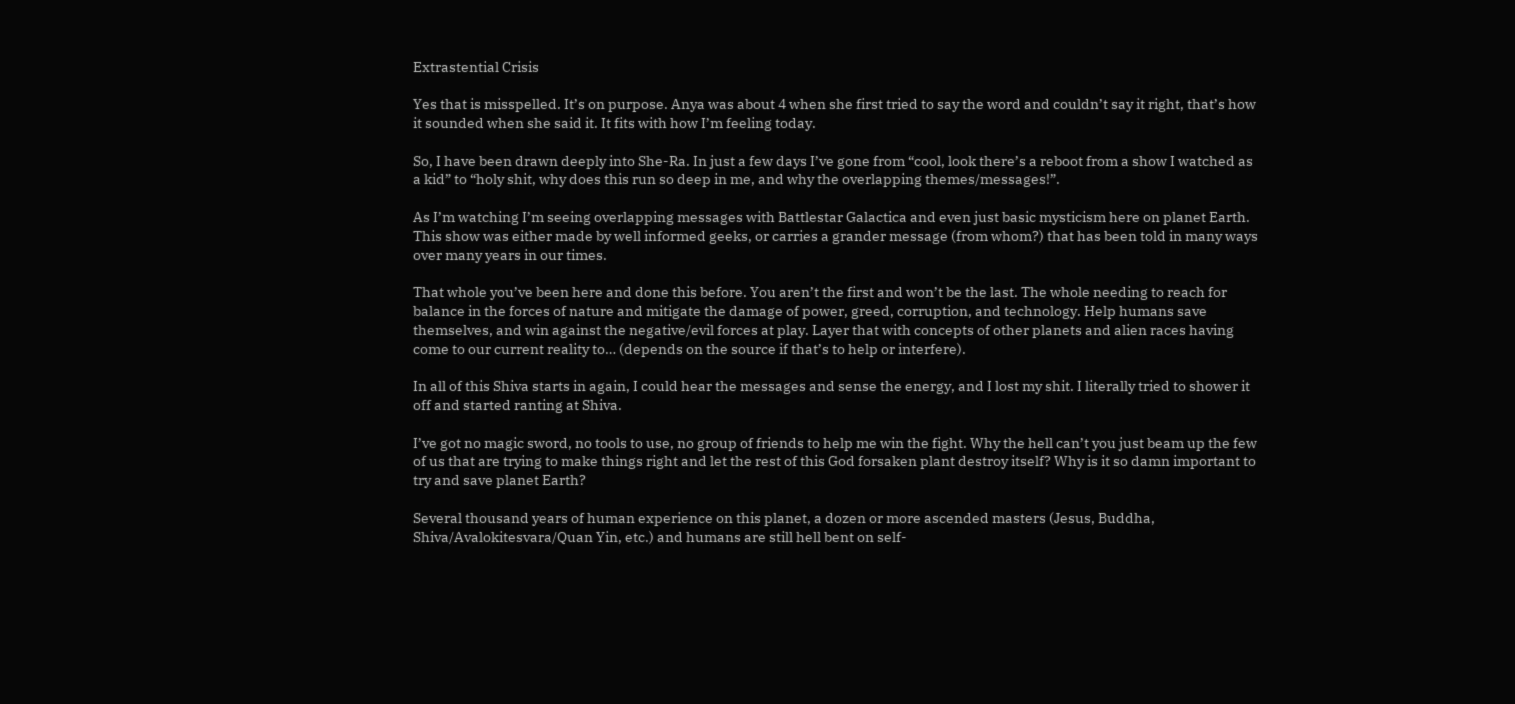Extrastential Crisis

Yes that is misspelled. It’s on purpose. Anya was about 4 when she first tried to say the word and couldn’t say it right, that’s how it sounded when she said it. It fits with how I’m feeling today.

So, I have been drawn deeply into She-Ra. In just a few days I’ve gone from “cool, look there’s a reboot from a show I watched as a kid” to “holy shit, why does this run so deep in me, and why the overlapping themes/messages!”.

As I’m watching I’m seeing overlapping messages with Battlestar Galactica and even just basic mysticism here on planet Earth. This show was either made by well informed geeks, or carries a grander message (from whom?) that has been told in many ways over many years in our times.

That whole you’ve been here and done this before. You aren’t the first and won’t be the last. The whole needing to reach for balance in the forces of nature and mitigate the damage of power, greed, corruption, and technology. Help humans save themselves, and win against the negative/evil forces at play. Layer that with concepts of other planets and alien races having come to our current reality to… (depends on the source if that’s to help or interfere).

In all of this Shiva starts in again, I could hear the messages and sense the energy, and I lost my shit. I literally tried to shower it off and started ranting at Shiva.

I’ve got no magic sword, no tools to use, no group of friends to help me win the fight. Why the hell can’t you just beam up the few of us that are trying to make things right and let the rest of this God forsaken plant destroy itself? Why is it so damn important to try and save planet Earth?

Several thousand years of human experience on this planet, a dozen or more ascended masters (Jesus, Buddha, Shiva/Avalokitesvara/Quan Yin, etc.) and humans are still hell bent on self-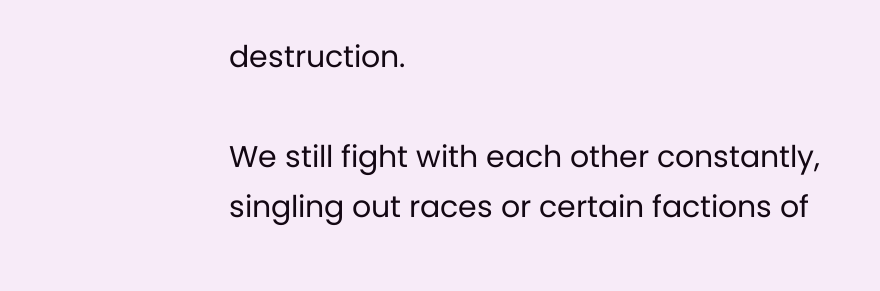destruction.

We still fight with each other constantly, singling out races or certain factions of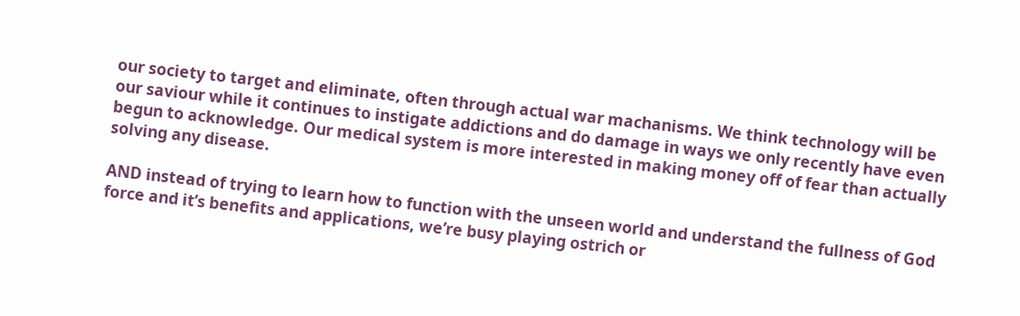our society to target and eliminate, often through actual war machanisms. We think technology will be our saviour while it continues to instigate addictions and do damage in ways we only recently have even begun to acknowledge. Our medical system is more interested in making money off of fear than actually solving any disease.

AND instead of trying to learn how to function with the unseen world and understand the fullness of God force and it’s benefits and applications, we’re busy playing ostrich or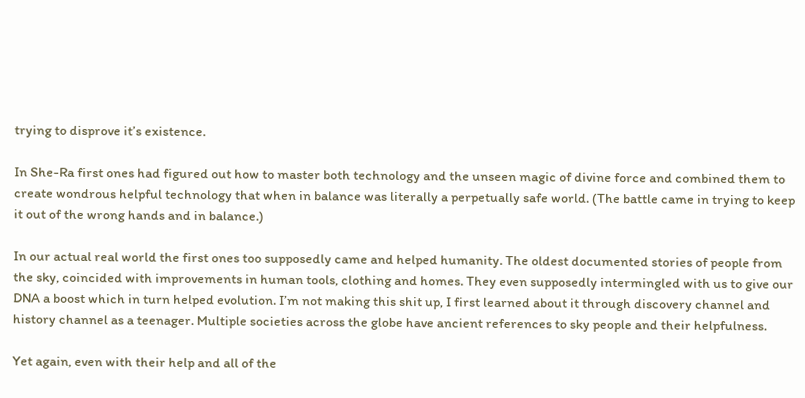trying to disprove it’s existence.

In She-Ra first ones had figured out how to master both technology and the unseen magic of divine force and combined them to create wondrous helpful technology that when in balance was literally a perpetually safe world. (The battle came in trying to keep it out of the wrong hands and in balance.)

In our actual real world the first ones too supposedly came and helped humanity. The oldest documented stories of people from the sky, coincided with improvements in human tools, clothing and homes. They even supposedly intermingled with us to give our DNA a boost which in turn helped evolution. I’m not making this shit up, I first learned about it through discovery channel and history channel as a teenager. Multiple societies across the globe have ancient references to sky people and their helpfulness.

Yet again, even with their help and all of the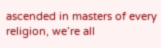ascended in masters of every religion, we’re all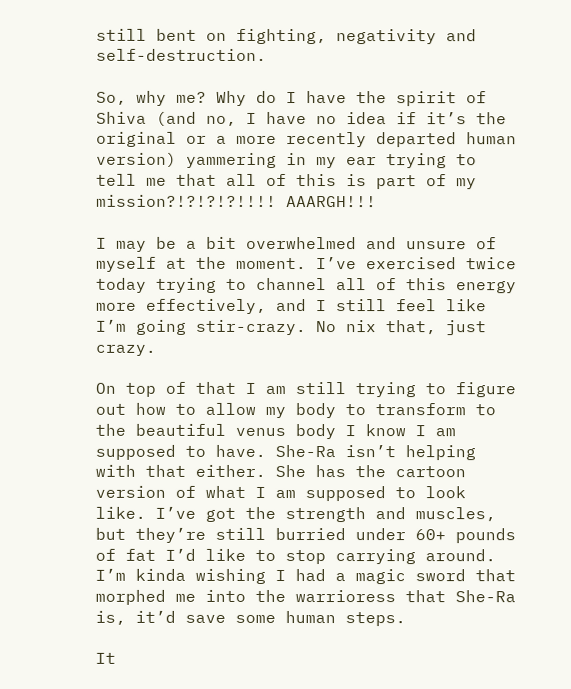still bent on fighting, negativity and self-destruction.

So, why me? Why do I have the spirit of Shiva (and no, I have no idea if it’s the original or a more recently departed human version) yammering in my ear trying to tell me that all of this is part of my mission?!?!?!?!!!! AAARGH!!!

I may be a bit overwhelmed and unsure of myself at the moment. I’ve exercised twice today trying to channel all of this energy more effectively, and I still feel like I’m going stir-crazy. No nix that, just crazy.

On top of that I am still trying to figure out how to allow my body to transform to the beautiful venus body I know I am supposed to have. She-Ra isn’t helping with that either. She has the cartoon version of what I am supposed to look like. I’ve got the strength and muscles, but they’re still burried under 60+ pounds of fat I’d like to stop carrying around. I’m kinda wishing I had a magic sword that morphed me into the warrioress that She-Ra is, it’d save some human steps.

It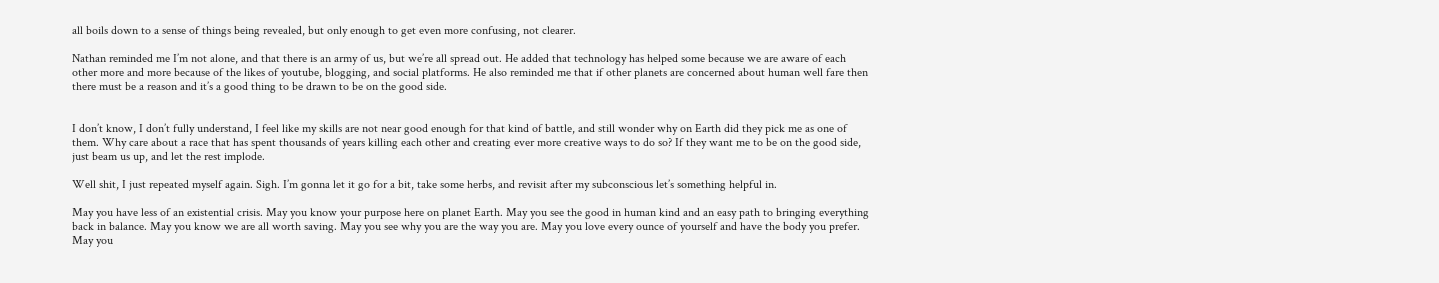all boils down to a sense of things being revealed, but only enough to get even more confusing, not clearer.

Nathan reminded me I’m not alone, and that there is an army of us, but we’re all spread out. He added that technology has helped some because we are aware of each other more and more because of the likes of youtube, blogging, and social platforms. He also reminded me that if other planets are concerned about human well fare then there must be a reason and it’s a good thing to be drawn to be on the good side.


I don’t know, I don’t fully understand, I feel like my skills are not near good enough for that kind of battle, and still wonder why on Earth did they pick me as one of them. Why care about a race that has spent thousands of years killing each other and creating ever more creative ways to do so? If they want me to be on the good side, just beam us up, and let the rest implode.

Well shit, I just repeated myself again. Sigh. I’m gonna let it go for a bit, take some herbs, and revisit after my subconscious let’s something helpful in.

May you have less of an existential crisis. May you know your purpose here on planet Earth. May you see the good in human kind and an easy path to bringing everything back in balance. May you know we are all worth saving. May you see why you are the way you are. May you love every ounce of yourself and have the body you prefer. May you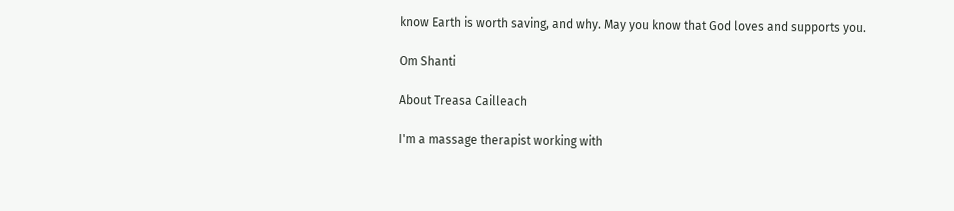know Earth is worth saving, and why. May you know that God loves and supports you.

Om Shanti

About Treasa Cailleach

I'm a massage therapist working with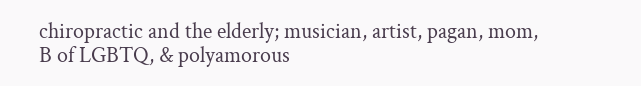chiropractic and the elderly; musician, artist, pagan, mom, B of LGBTQ, & polyamorous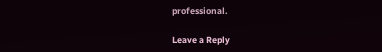professional.

Leave a Reply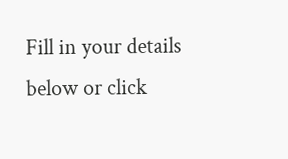Fill in your details below or click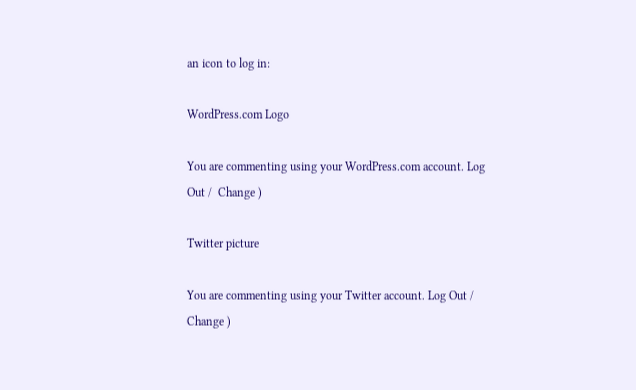an icon to log in:

WordPress.com Logo

You are commenting using your WordPress.com account. Log Out /  Change )

Twitter picture

You are commenting using your Twitter account. Log Out /  Change )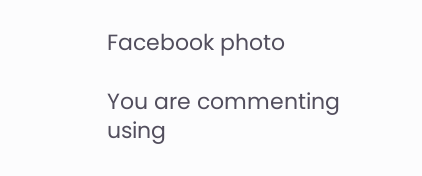Facebook photo

You are commenting using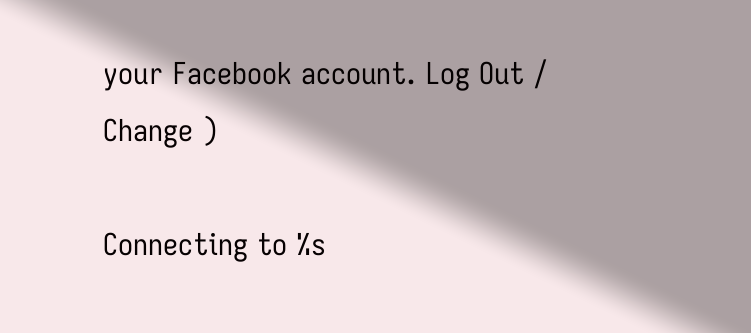your Facebook account. Log Out /  Change )

Connecting to %s